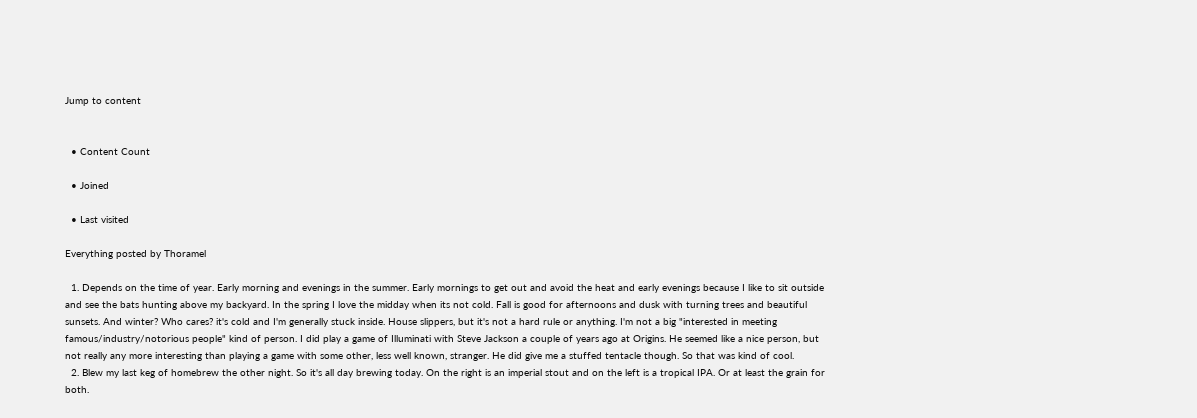Jump to content


  • Content Count

  • Joined

  • Last visited

Everything posted by Thoramel

  1. Depends on the time of year. Early morning and evenings in the summer. Early mornings to get out and avoid the heat and early evenings because I like to sit outside and see the bats hunting above my backyard. In the spring I love the midday when its not cold. Fall is good for afternoons and dusk with turning trees and beautiful sunsets. And winter? Who cares? it's cold and I'm generally stuck inside. House slippers, but it's not a hard rule or anything. I'm not a big "interested in meeting famous/industry/notorious people" kind of person. I did play a game of Illuminati with Steve Jackson a couple of years ago at Origins. He seemed like a nice person, but not really any more interesting than playing a game with some other, less well known, stranger. He did give me a stuffed tentacle though. So that was kind of cool.
  2. Blew my last keg of homebrew the other night. So it's all day brewing today. On the right is an imperial stout and on the left is a tropical IPA. Or at least the grain for both.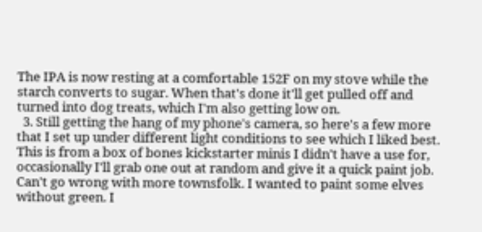The IPA is now resting at a comfortable 152F on my stove while the starch converts to sugar. When that's done it'll get pulled off and turned into dog treats, which I'm also getting low on.
  3. Still getting the hang of my phone's camera, so here's a few more that I set up under different light conditions to see which I liked best. This is from a box of bones kickstarter minis I didn't have a use for, occasionally I'll grab one out at random and give it a quick paint job. Can't go wrong with more townsfolk. I wanted to paint some elves without green. I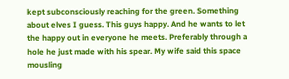kept subconsciously reaching for the green. Something about elves I guess. This guys happy. And he wants to let the happy out in everyone he meets. Preferably through a hole he just made with his spear. My wife said this space mousling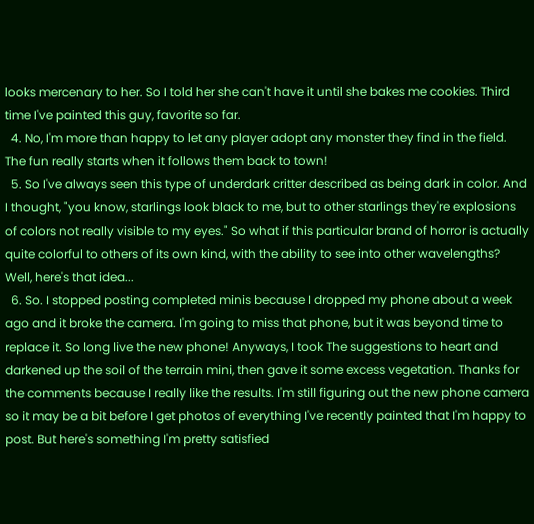looks mercenary to her. So I told her she can't have it until she bakes me cookies. Third time I've painted this guy, favorite so far.
  4. No, I'm more than happy to let any player adopt any monster they find in the field. The fun really starts when it follows them back to town!
  5. So I've always seen this type of underdark critter described as being dark in color. And I thought, "you know, starlings look black to me, but to other starlings they're explosions of colors not really visible to my eyes." So what if this particular brand of horror is actually quite colorful to others of its own kind, with the ability to see into other wavelengths? Well, here's that idea...
  6. So. I stopped posting completed minis because I dropped my phone about a week ago and it broke the camera. I'm going to miss that phone, but it was beyond time to replace it. So long live the new phone! Anyways, I took The suggestions to heart and darkened up the soil of the terrain mini, then gave it some excess vegetation. Thanks for the comments because I really like the results. I'm still figuring out the new phone camera so it may be a bit before I get photos of everything I've recently painted that I'm happy to post. But here's something I'm pretty satisfied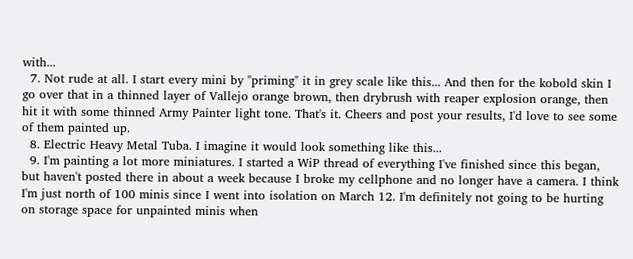with...
  7. Not rude at all. I start every mini by "priming" it in grey scale like this... And then for the kobold skin I go over that in a thinned layer of Vallejo orange brown, then drybrush with reaper explosion orange, then hit it with some thinned Army Painter light tone. That's it. Cheers and post your results, I'd love to see some of them painted up.
  8. Electric Heavy Metal Tuba. I imagine it would look something like this...
  9. I'm painting a lot more miniatures. I started a WiP thread of everything I've finished since this began, but haven't posted there in about a week because I broke my cellphone and no longer have a camera. I think I'm just north of 100 minis since I went into isolation on March 12. I'm definitely not going to be hurting on storage space for unpainted minis when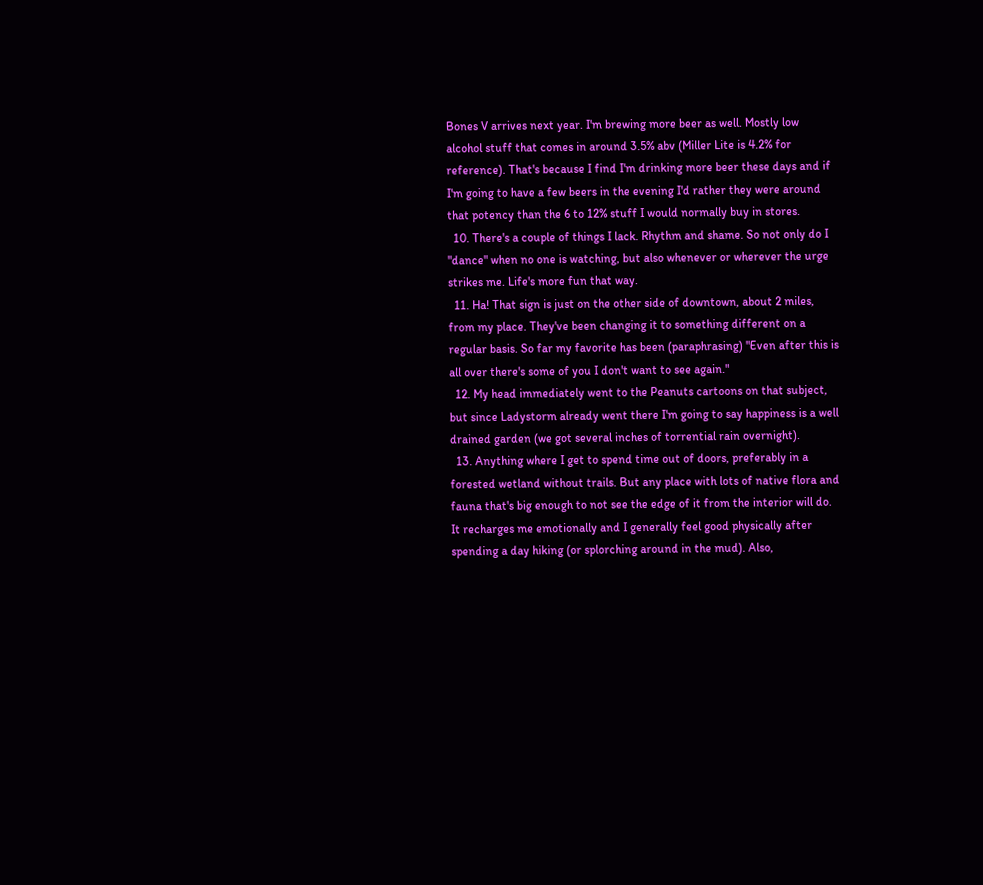Bones V arrives next year. I'm brewing more beer as well. Mostly low alcohol stuff that comes in around 3.5% abv (Miller Lite is 4.2% for reference). That's because I find I'm drinking more beer these days and if I'm going to have a few beers in the evening I'd rather they were around that potency than the 6 to 12% stuff I would normally buy in stores.
  10. There's a couple of things I lack. Rhythm and shame. So not only do I "dance" when no one is watching, but also whenever or wherever the urge strikes me. Life's more fun that way.
  11. Ha! That sign is just on the other side of downtown, about 2 miles, from my place. They've been changing it to something different on a regular basis. So far my favorite has been (paraphrasing) "Even after this is all over there's some of you I don't want to see again."
  12. My head immediately went to the Peanuts cartoons on that subject, but since Ladystorm already went there I'm going to say happiness is a well drained garden (we got several inches of torrential rain overnight).
  13. Anything where I get to spend time out of doors, preferably in a forested wetland without trails. But any place with lots of native flora and fauna that's big enough to not see the edge of it from the interior will do. It recharges me emotionally and I generally feel good physically after spending a day hiking (or splorching around in the mud). Also,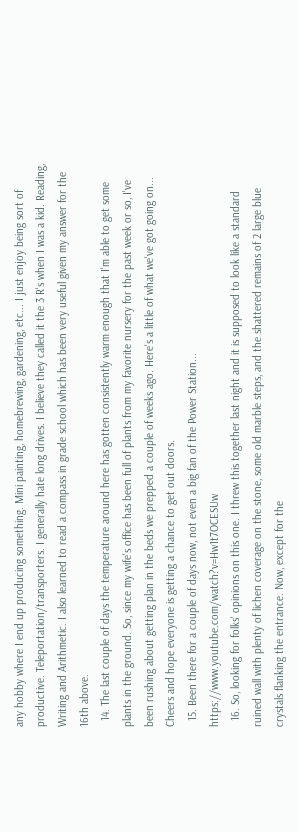any hobby where I end up producing something. Mini painting, homebrewing, gardening, etc... I just enjoy being sort of productive. Teleportation/transporters. I generally hate long drives. I believe they called it the 3 R's when I was a kid. Reading, Writing and Arithmetic. I also learned to read a compass in grade school which has been very useful given my answer for the 16th above.
  14. The last couple of days the temperature around here has gotten consistently warm enough that I'm able to get some plants in the ground. So, since my wife's office has been full of plants from my favorite nursery for the past week or so, I've been rushing about getting plan in the beds we prepped a couple of weeks ago. Here's a little of what we've got going on... Cheers and hope everyone is getting a chance to get out doors.
  15. Been there for a couple of days now, not even a big fan of the Power Station... https://www.youtube.com/watch?v=Hw1t7OCESUw
  16. So, looking for folks' opinions on this one. I threw this together last night and it is supposed to look like a standard ruined wall with plenty of lichen coverage on the stone, some old marble steps, and the shattered remains of 2 large blue crystals flanking the entrance. Now, except for the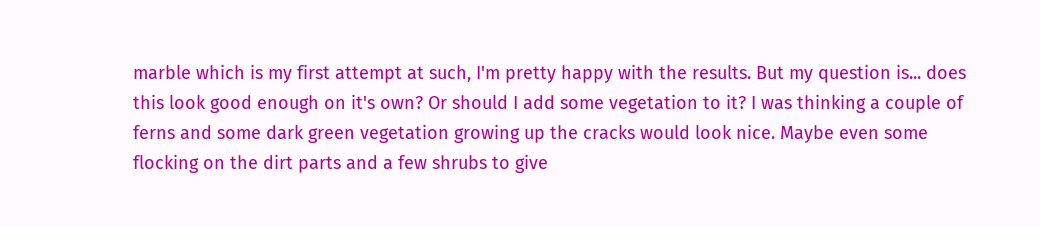marble which is my first attempt at such, I'm pretty happy with the results. But my question is... does this look good enough on it's own? Or should I add some vegetation to it? I was thinking a couple of ferns and some dark green vegetation growing up the cracks would look nice. Maybe even some flocking on the dirt parts and a few shrubs to give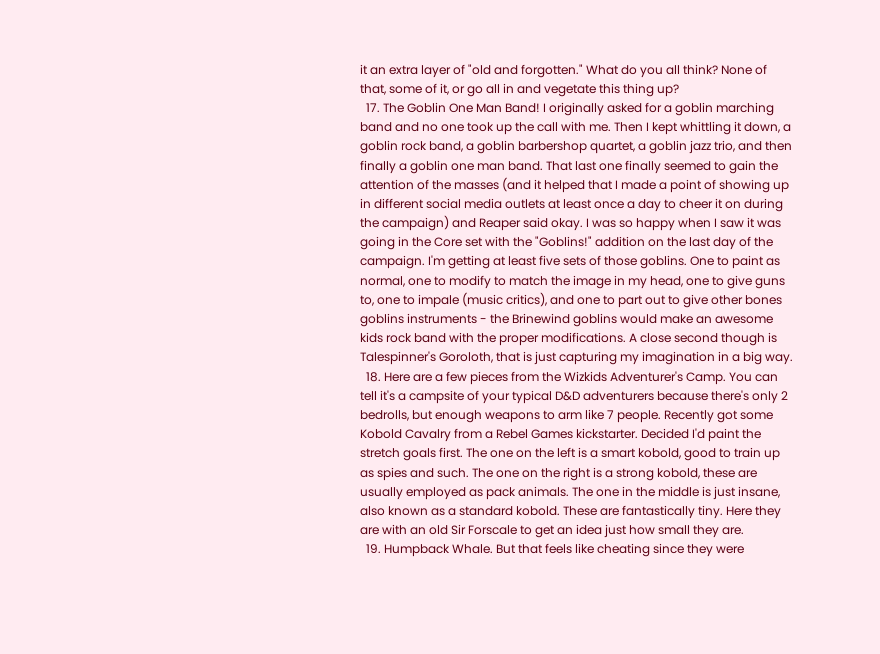it an extra layer of "old and forgotten." What do you all think? None of that, some of it, or go all in and vegetate this thing up?
  17. The Goblin One Man Band! I originally asked for a goblin marching band and no one took up the call with me. Then I kept whittling it down, a goblin rock band, a goblin barbershop quartet, a goblin jazz trio, and then finally a goblin one man band. That last one finally seemed to gain the attention of the masses (and it helped that I made a point of showing up in different social media outlets at least once a day to cheer it on during the campaign) and Reaper said okay. I was so happy when I saw it was going in the Core set with the "Goblins!" addition on the last day of the campaign. I'm getting at least five sets of those goblins. One to paint as normal, one to modify to match the image in my head, one to give guns to, one to impale (music critics), and one to part out to give other bones goblins instruments - the Brinewind goblins would make an awesome kids rock band with the proper modifications. A close second though is Talespinner's Goroloth, that is just capturing my imagination in a big way.
  18. Here are a few pieces from the Wizkids Adventurer's Camp. You can tell it's a campsite of your typical D&D adventurers because there's only 2 bedrolls, but enough weapons to arm like 7 people. Recently got some Kobold Cavalry from a Rebel Games kickstarter. Decided I'd paint the stretch goals first. The one on the left is a smart kobold, good to train up as spies and such. The one on the right is a strong kobold, these are usually employed as pack animals. The one in the middle is just insane, also known as a standard kobold. These are fantastically tiny. Here they are with an old Sir Forscale to get an idea just how small they are.
  19. Humpback Whale. But that feels like cheating since they were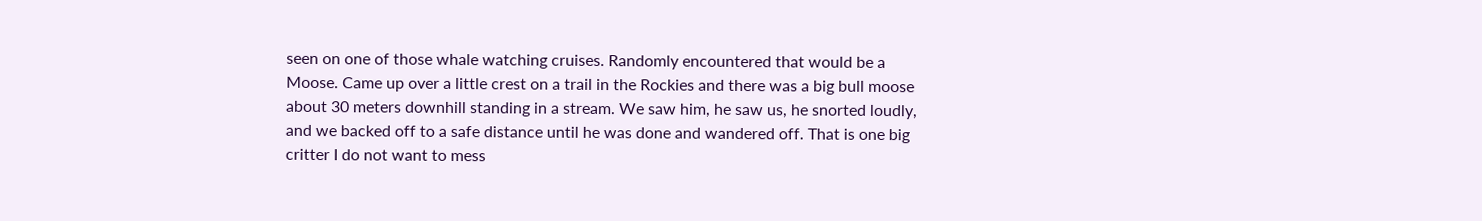seen on one of those whale watching cruises. Randomly encountered that would be a Moose. Came up over a little crest on a trail in the Rockies and there was a big bull moose about 30 meters downhill standing in a stream. We saw him, he saw us, he snorted loudly, and we backed off to a safe distance until he was done and wandered off. That is one big critter I do not want to mess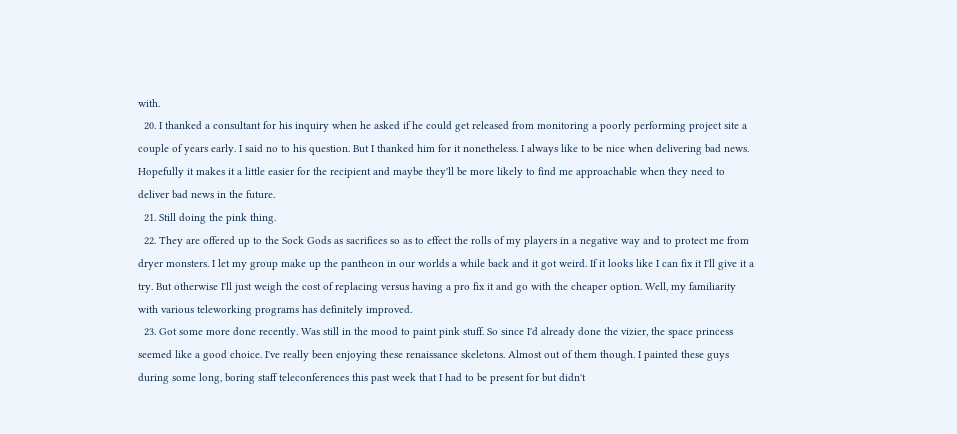with.
  20. I thanked a consultant for his inquiry when he asked if he could get released from monitoring a poorly performing project site a couple of years early. I said no to his question. But I thanked him for it nonetheless. I always like to be nice when delivering bad news. Hopefully it makes it a little easier for the recipient and maybe they'll be more likely to find me approachable when they need to deliver bad news in the future.
  21. Still doing the pink thing.
  22. They are offered up to the Sock Gods as sacrifices so as to effect the rolls of my players in a negative way and to protect me from dryer monsters. I let my group make up the pantheon in our worlds a while back and it got weird. If it looks like I can fix it I'll give it a try. But otherwise I'll just weigh the cost of replacing versus having a pro fix it and go with the cheaper option. Well, my familiarity with various teleworking programs has definitely improved.
  23. Got some more done recently. Was still in the mood to paint pink stuff. So since I'd already done the vizier, the space princess seemed like a good choice. I've really been enjoying these renaissance skeletons. Almost out of them though. I painted these guys during some long, boring staff teleconferences this past week that I had to be present for but didn't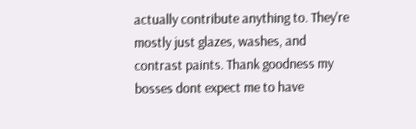actually contribute anything to. They're mostly just glazes, washes, and contrast paints. Thank goodness my bosses dont expect me to have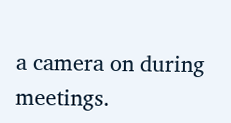a camera on during meetings.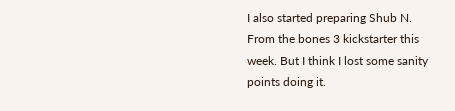I also started preparing Shub N. From the bones 3 kickstarter this week. But I think I lost some sanity points doing it.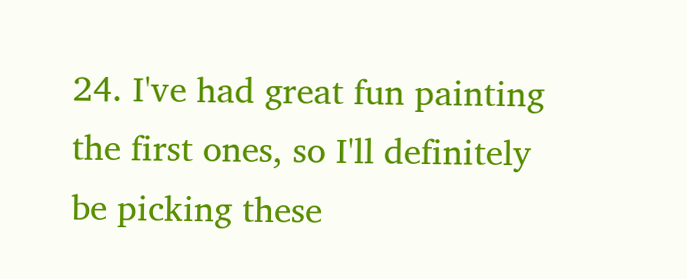24. I've had great fun painting the first ones, so I'll definitely be picking these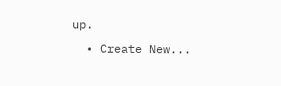up.
  • Create New...